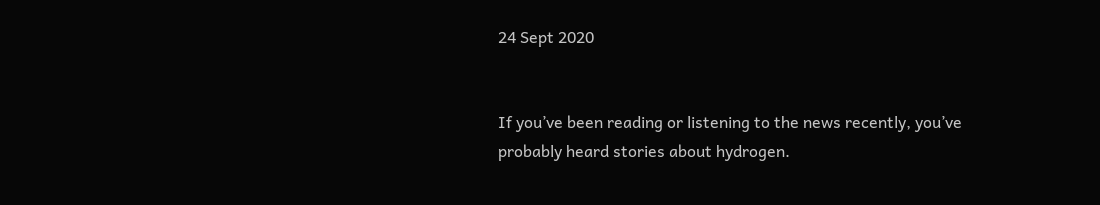24 Sept 2020


If you’ve been reading or listening to the news recently, you’ve probably heard stories about hydrogen.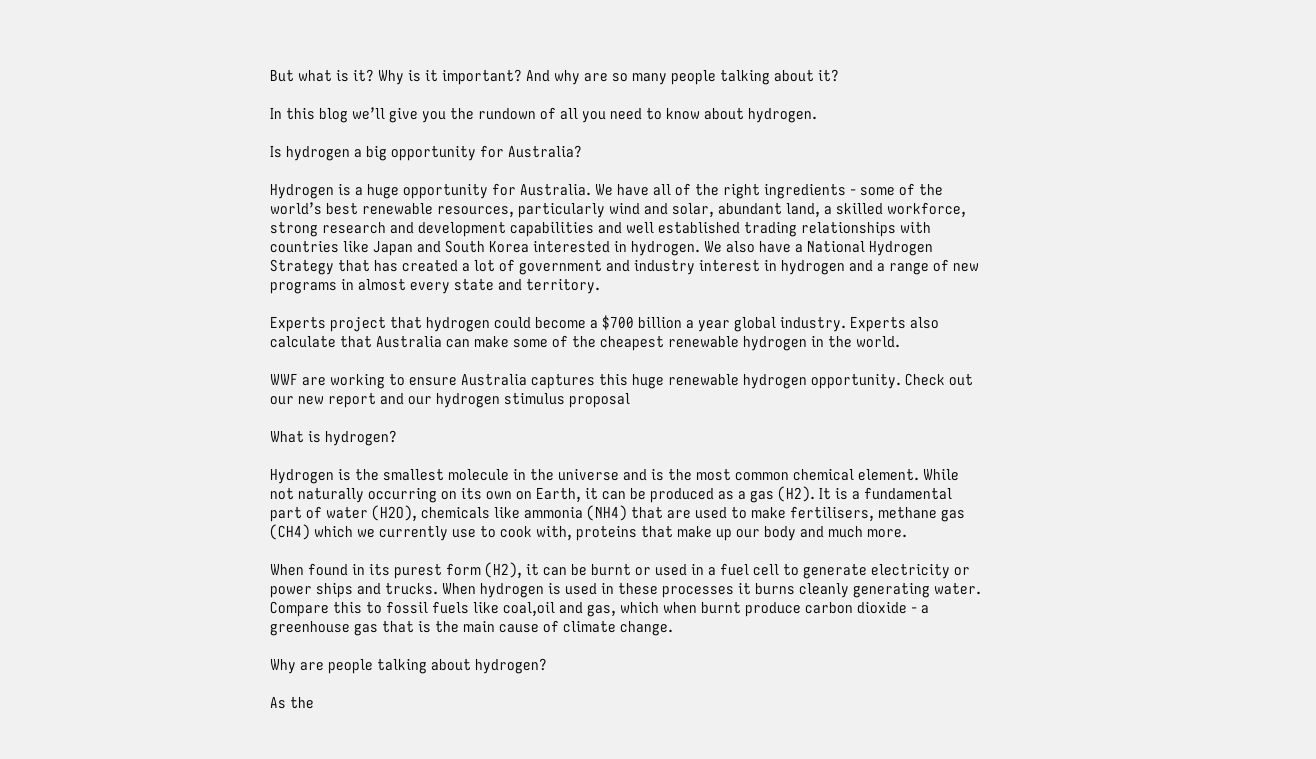But what is it? Why is it important? And why are so many people talking about it?

In this blog we’ll give you the rundown of all you need to know about hydrogen.

Is hydrogen a big opportunity for Australia?

Hydrogen is a huge opportunity for Australia. We have all of the right ingredients - some of the world’s best renewable resources, particularly wind and solar, abundant land, a skilled workforce, strong research and development capabilities and well established trading relationships with countries like Japan and South Korea interested in hydrogen. We also have a National Hydrogen Strategy that has created a lot of government and industry interest in hydrogen and a range of new programs in almost every state and territory.

Experts project that hydrogen could become a $700 billion a year global industry. Experts also calculate that Australia can make some of the cheapest renewable hydrogen in the world.

WWF are working to ensure Australia captures this huge renewable hydrogen opportunity. Check out our new report and our hydrogen stimulus proposal

What is hydrogen?

Hydrogen is the smallest molecule in the universe and is the most common chemical element. While not naturally occurring on its own on Earth, it can be produced as a gas (H2). It is a fundamental part of water (H2O), chemicals like ammonia (NH4) that are used to make fertilisers, methane gas (CH4) which we currently use to cook with, proteins that make up our body and much more.

When found in its purest form (H2), it can be burnt or used in a fuel cell to generate electricity or power ships and trucks. When hydrogen is used in these processes it burns cleanly generating water. Compare this to fossil fuels like coal,oil and gas, which when burnt produce carbon dioxide - a greenhouse gas that is the main cause of climate change.

Why are people talking about hydrogen?

As the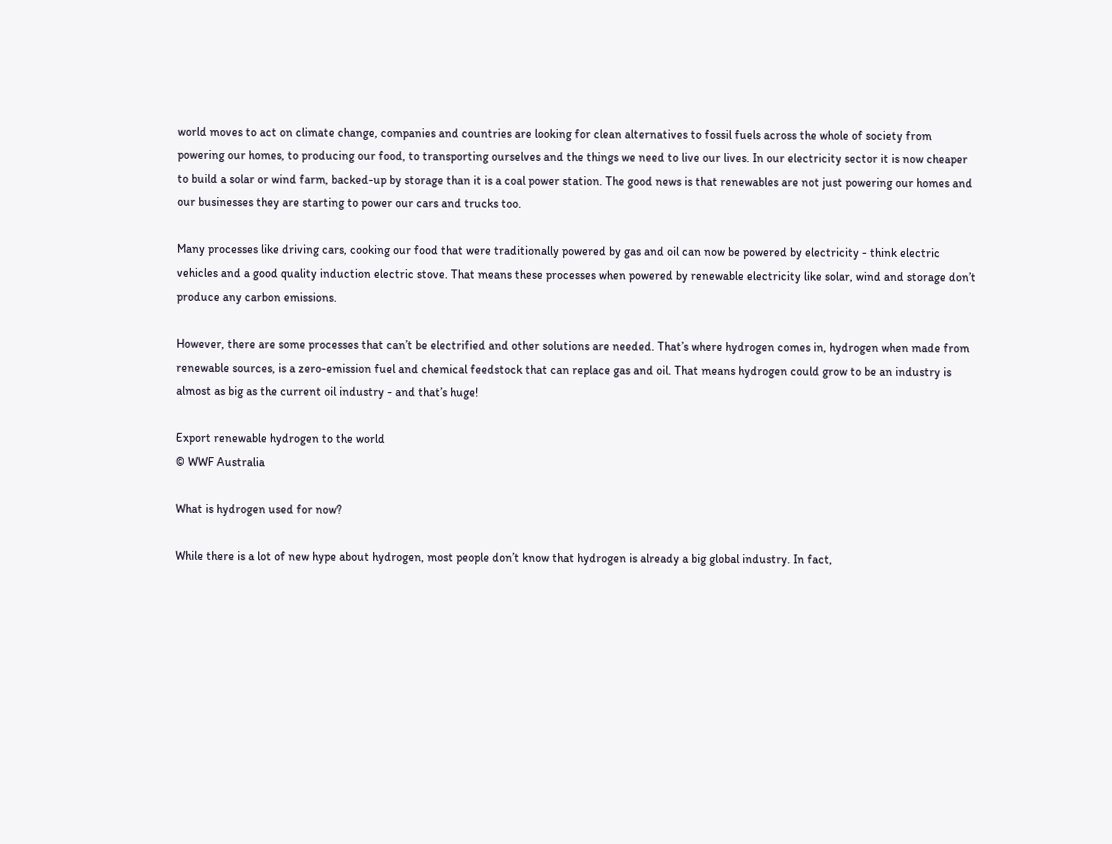world moves to act on climate change, companies and countries are looking for clean alternatives to fossil fuels across the whole of society from powering our homes, to producing our food, to transporting ourselves and the things we need to live our lives. In our electricity sector it is now cheaper to build a solar or wind farm, backed-up by storage than it is a coal power station. The good news is that renewables are not just powering our homes and our businesses they are starting to power our cars and trucks too.

Many processes like driving cars, cooking our food that were traditionally powered by gas and oil can now be powered by electricity - think electric vehicles and a good quality induction electric stove. That means these processes when powered by renewable electricity like solar, wind and storage don’t produce any carbon emissions.

However, there are some processes that can’t be electrified and other solutions are needed. That’s where hydrogen comes in, hydrogen when made from renewable sources, is a zero-emission fuel and chemical feedstock that can replace gas and oil. That means hydrogen could grow to be an industry is almost as big as the current oil industry - and that’s huge!

Export renewable hydrogen to the world
© WWF Australia

What is hydrogen used for now?

While there is a lot of new hype about hydrogen, most people don’t know that hydrogen is already a big global industry. In fact,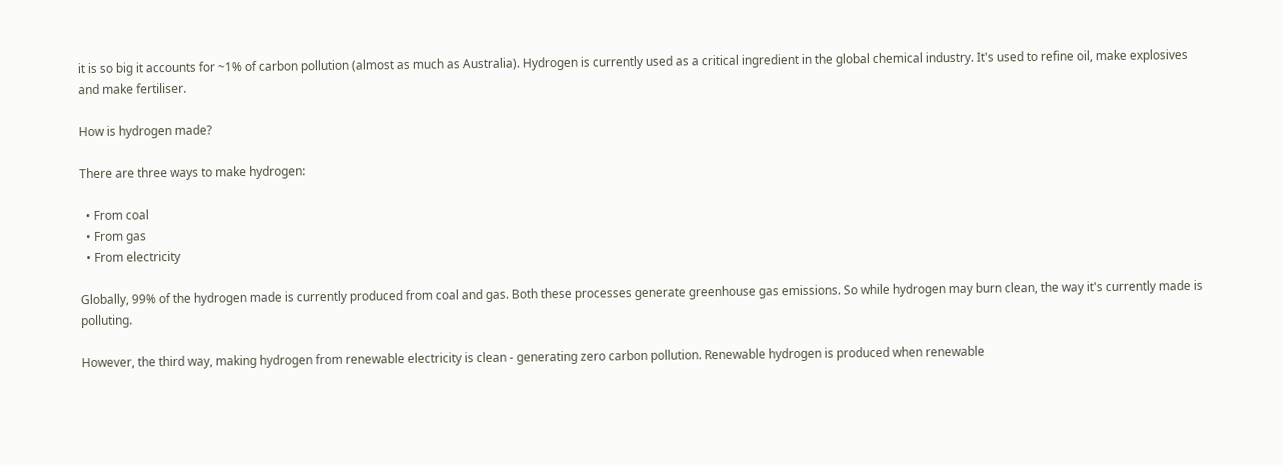it is so big it accounts for ~1% of carbon pollution (almost as much as Australia). Hydrogen is currently used as a critical ingredient in the global chemical industry. It's used to refine oil, make explosives and make fertiliser.

How is hydrogen made?

There are three ways to make hydrogen:

  • From coal
  • From gas
  • From electricity

Globally, 99% of the hydrogen made is currently produced from coal and gas. Both these processes generate greenhouse gas emissions. So while hydrogen may burn clean, the way it's currently made is polluting.

However, the third way, making hydrogen from renewable electricity is clean - generating zero carbon pollution. Renewable hydrogen is produced when renewable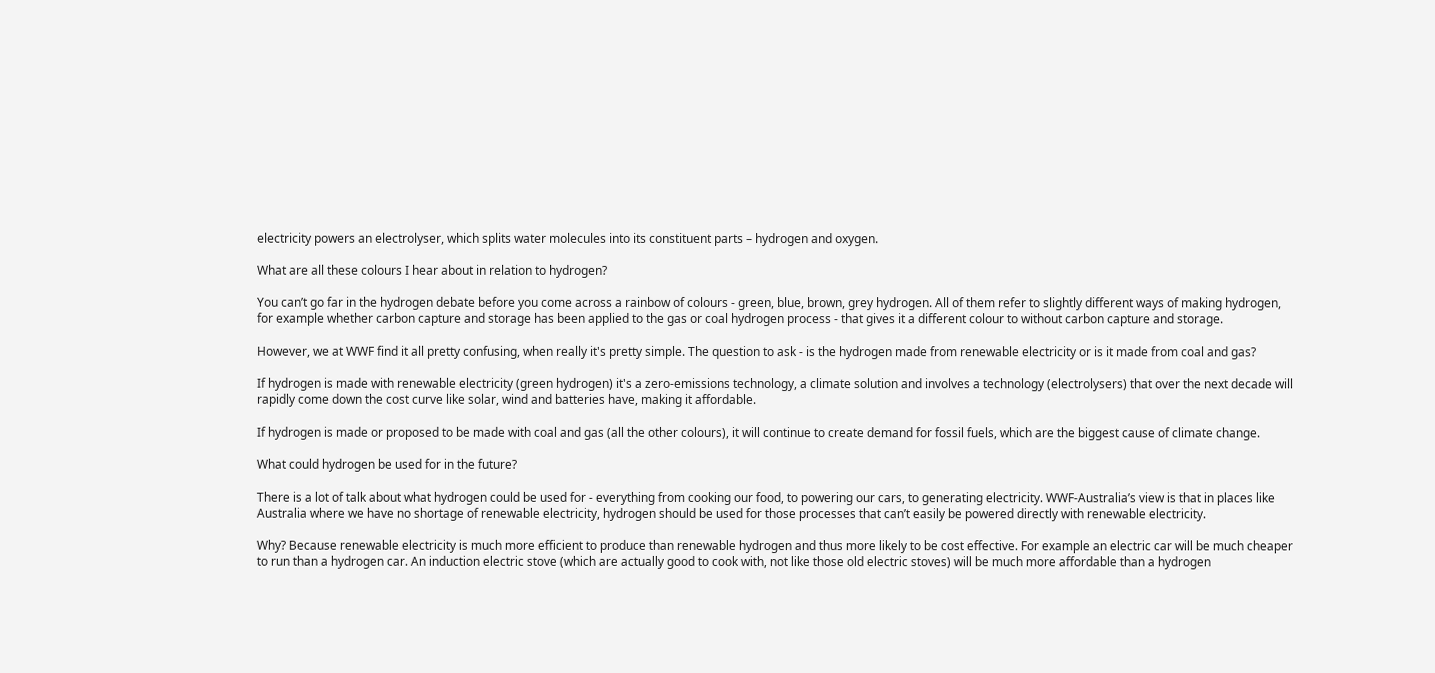electricity powers an electrolyser, which splits water molecules into its constituent parts – hydrogen and oxygen.

What are all these colours I hear about in relation to hydrogen?

You can’t go far in the hydrogen debate before you come across a rainbow of colours - green, blue, brown, grey hydrogen. All of them refer to slightly different ways of making hydrogen, for example whether carbon capture and storage has been applied to the gas or coal hydrogen process - that gives it a different colour to without carbon capture and storage.

However, we at WWF find it all pretty confusing, when really it's pretty simple. The question to ask - is the hydrogen made from renewable electricity or is it made from coal and gas?

If hydrogen is made with renewable electricity (green hydrogen) it's a zero-emissions technology, a climate solution and involves a technology (electrolysers) that over the next decade will rapidly come down the cost curve like solar, wind and batteries have, making it affordable.

If hydrogen is made or proposed to be made with coal and gas (all the other colours), it will continue to create demand for fossil fuels, which are the biggest cause of climate change.

What could hydrogen be used for in the future?

There is a lot of talk about what hydrogen could be used for - everything from cooking our food, to powering our cars, to generating electricity. WWF-Australia’s view is that in places like Australia where we have no shortage of renewable electricity, hydrogen should be used for those processes that can’t easily be powered directly with renewable electricity.

Why? Because renewable electricity is much more efficient to produce than renewable hydrogen and thus more likely to be cost effective. For example an electric car will be much cheaper to run than a hydrogen car. An induction electric stove (which are actually good to cook with, not like those old electric stoves) will be much more affordable than a hydrogen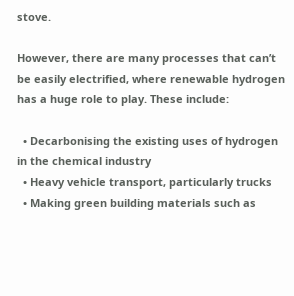stove.

However, there are many processes that can’t be easily electrified, where renewable hydrogen has a huge role to play. These include:

  • Decarbonising the existing uses of hydrogen in the chemical industry
  • Heavy vehicle transport, particularly trucks
  • Making green building materials such as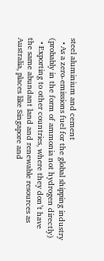steel aluminium and cement
  • As a zero-emissions fuel for the global shipping industry (probably in the form of ammonia not hydrogen directly)
  • Exporting to other countries, where they don’t have the same abundant land and renewable resources as Australia, places like Singapore and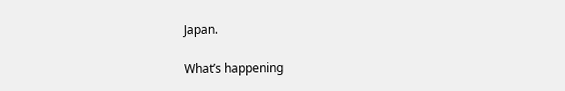Japan.

What’s happening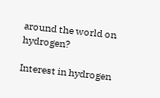around the world on hydrogen?

Interest in hydrogen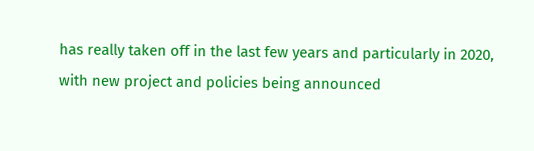has really taken off in the last few years and particularly in 2020, with new project and policies being announced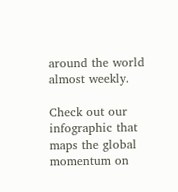around the world almost weekly.

Check out our infographic that maps the global momentum on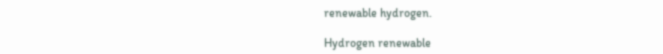renewable hydrogen.

Hydrogen renewable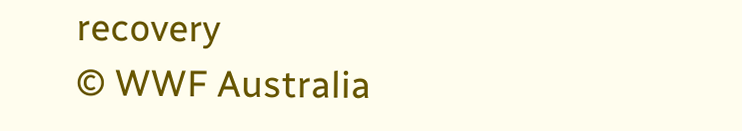recovery
© WWF Australia